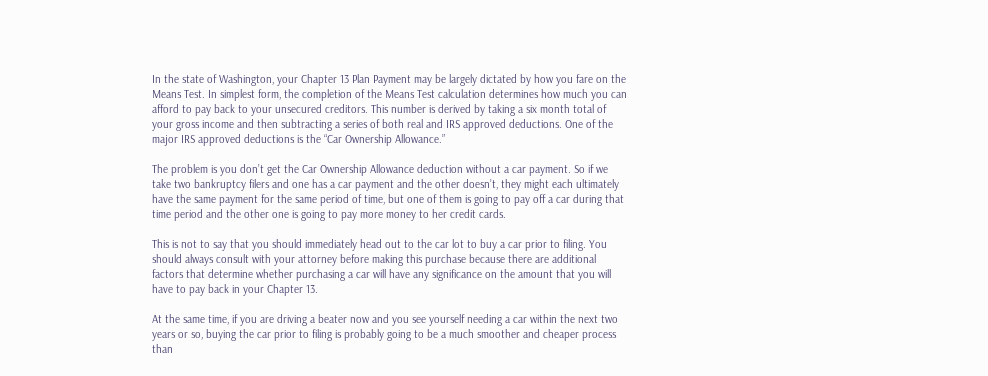In the state of Washington, your Chapter 13 Plan Payment may be largely dictated by how you fare on the Means Test. In simplest form, the completion of the Means Test calculation determines how much you can afford to pay back to your unsecured creditors. This number is derived by taking a six month total of your gross income and then subtracting a series of both real and IRS approved deductions. One of the major IRS approved deductions is the “Car Ownership Allowance.”

The problem is you don’t get the Car Ownership Allowance deduction without a car payment. So if we take two bankruptcy filers and one has a car payment and the other doesn’t, they might each ultimately have the same payment for the same period of time, but one of them is going to pay off a car during that time period and the other one is going to pay more money to her credit cards.

This is not to say that you should immediately head out to the car lot to buy a car prior to filing. You should always consult with your attorney before making this purchase because there are additional factors that determine whether purchasing a car will have any significance on the amount that you will have to pay back in your Chapter 13.

At the same time, if you are driving a beater now and you see yourself needing a car within the next two years or so, buying the car prior to filing is probably going to be a much smoother and cheaper process than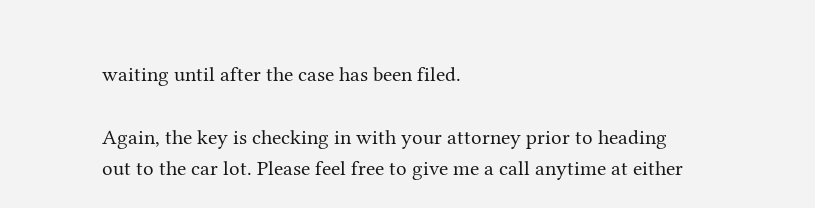waiting until after the case has been filed.

Again, the key is checking in with your attorney prior to heading out to the car lot. Please feel free to give me a call anytime at either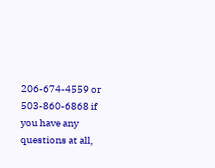206-674-4559 or 503-860-6868 if you have any questions at all,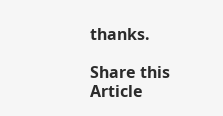thanks.

Share this Article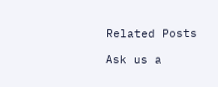Related Posts

Ask us a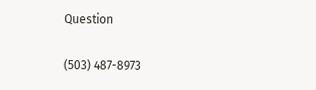Question

(503) 487-8973